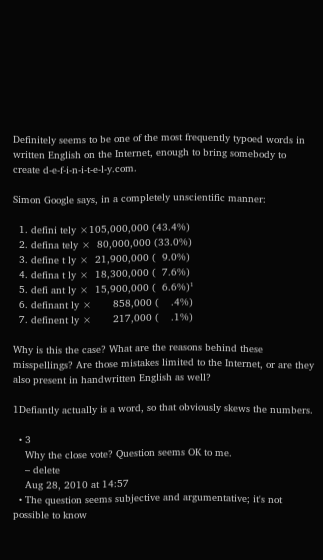Definitely seems to be one of the most frequently typoed words in written English on the Internet, enough to bring somebody to create d-e-f-i-n-i-t-e-l-y.com.

Simon Google says, in a completely unscientific manner:

  1. defini tely ×105,000,000 (43.4%)
  2. defina tely ×  80,000,000 (33.0%)
  3. define t ly ×  21,900,000 (  9.0%)
  4. defina t ly ×  18,300,000 (  7.6%)
  5. defi ant ly ×  15,900,000 (  6.6%)¹
  6. definant ly ×       858,000 (    .4%)
  7. definent ly ×       217,000 (    .1%)

Why is this the case? What are the reasons behind these misspellings? Are those mistakes limited to the Internet, or are they also present in handwritten English as well?

1Defiantly actually is a word, so that obviously skews the numbers.

  • 3
    Why the close vote? Question seems OK to me.
    – delete
    Aug 28, 2010 at 14:57
  • The question seems subjective and argumentative; it's not possible to know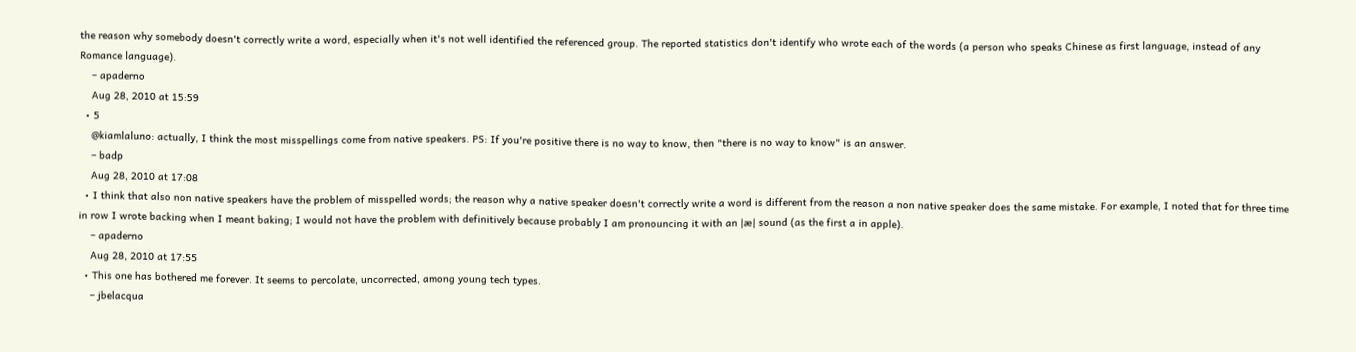the reason why somebody doesn't correctly write a word, especially when it's not well identified the referenced group. The reported statistics don't identify who wrote each of the words (a person who speaks Chinese as first language, instead of any Romance language).
    – apaderno
    Aug 28, 2010 at 15:59
  • 5
    @kiamlaluno: actually, I think the most misspellings come from native speakers. PS: If you're positive there is no way to know, then "there is no way to know" is an answer.
    – badp
    Aug 28, 2010 at 17:08
  • I think that also non native speakers have the problem of misspelled words; the reason why a native speaker doesn't correctly write a word is different from the reason a non native speaker does the same mistake. For example, I noted that for three time in row I wrote backing when I meant baking; I would not have the problem with definitively because probably I am pronouncing it with an |æ| sound (as the first a in apple).
    – apaderno
    Aug 28, 2010 at 17:55
  • This one has bothered me forever. It seems to percolate, uncorrected, among young tech types.
    – jbelacqua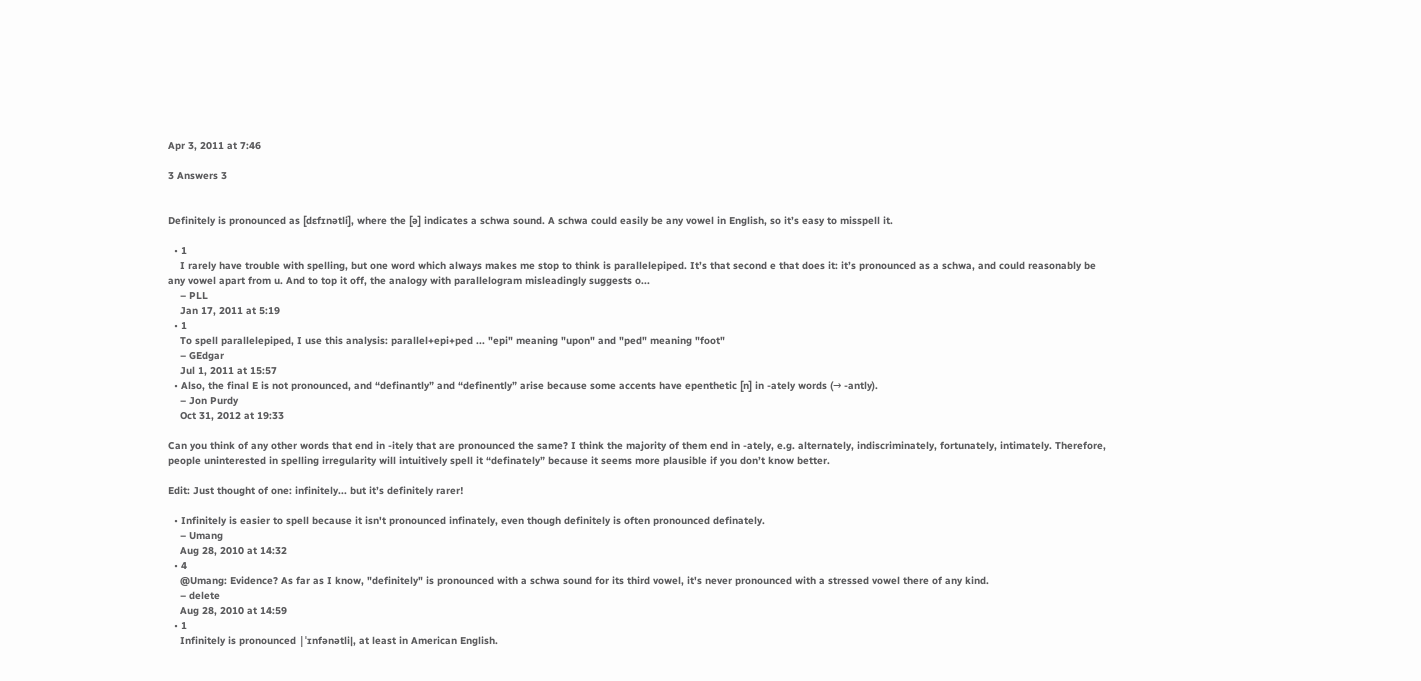Apr 3, 2011 at 7:46

3 Answers 3


Definitely is pronounced as [dɛfɪnətli], where the [ə] indicates a schwa sound. A schwa could easily be any vowel in English, so it’s easy to misspell it.

  • 1
    I rarely have trouble with spelling, but one word which always makes me stop to think is parallelepiped. It’s that second e that does it: it’s pronounced as a schwa, and could reasonably be any vowel apart from u. And to top it off, the analogy with parallelogram misleadingly suggests o...
    – PLL
    Jan 17, 2011 at 5:19
  • 1
    To spell parallelepiped, I use this analysis: parallel+epi+ped ... "epi" meaning "upon" and "ped" meaning "foot"
    – GEdgar
    Jul 1, 2011 at 15:57
  • Also, the final E is not pronounced, and “definantly” and “definently” arise because some accents have epenthetic [n] in -ately words (→ -antly).
    – Jon Purdy
    Oct 31, 2012 at 19:33

Can you think of any other words that end in -itely that are pronounced the same? I think the majority of them end in -ately, e.g. alternately, indiscriminately, fortunately, intimately. Therefore, people uninterested in spelling irregularity will intuitively spell it “definately” because it seems more plausible if you don’t know better.

Edit: Just thought of one: infinitely... but it’s definitely rarer!

  • Infinitely is easier to spell because it isn't pronounced infinately, even though definitely is often pronounced definately.
    – Umang
    Aug 28, 2010 at 14:32
  • 4
    @Umang: Evidence? As far as I know, "definitely" is pronounced with a schwa sound for its third vowel, it's never pronounced with a stressed vowel there of any kind.
    – delete
    Aug 28, 2010 at 14:59
  • 1
    Infinitely is pronounced |ˈɪnfənətli|, at least in American English.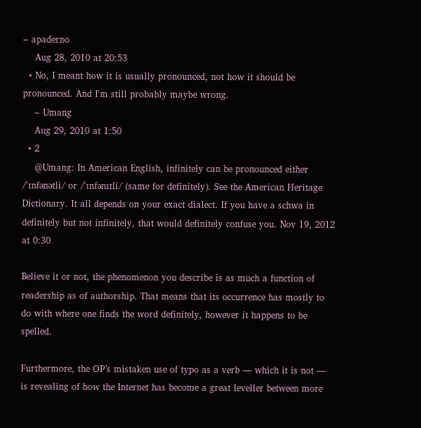– apaderno
    Aug 28, 2010 at 20:53
  • No, I meant how it is usually pronounced, not how it should be pronounced. And I'm still probably maybe wrong.
    – Umang
    Aug 29, 2010 at 1:50
  • 2
    @Umang: In American English, infinitely can be pronounced either /ˈɪnfənətli/ or /ˈɪnfənɪtli/ (same for definitely). See the American Heritage Dictionary. It all depends on your exact dialect. If you have a schwa in definitely but not infinitely, that would definitely confuse you. Nov 19, 2012 at 0:30

Believe it or not, the phenomenon you describe is as much a function of readership as of authorship. That means that its occurrence has mostly to do with where one finds the word definitely, however it happens to be spelled.

Furthermore, the OP’s mistaken use of typo as a verb — which it is not — is revealing of how the Internet has become a great leveller between more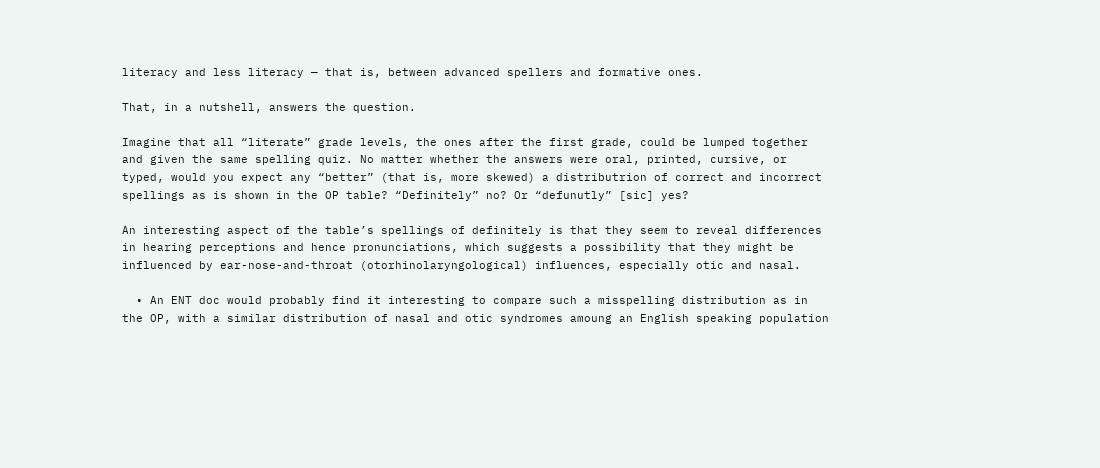literacy and less literacy — that is, between advanced spellers and formative ones.

That, in a nutshell, answers the question.

Imagine that all “literate” grade levels, the ones after the first grade, could be lumped together and given the same spelling quiz. No matter whether the answers were oral, printed, cursive, or typed, would you expect any “better” (that is, more skewed) a distributrion of correct and incorrect spellings as is shown in the OP table? “Definitely” no? Or “defunutly” [sic] yes?

An interesting aspect of the table’s spellings of definitely is that they seem to reveal differences in hearing perceptions and hence pronunciations, which suggests a possibility that they might be influenced by ear-nose-and-throat (otorhinolaryngological) influences, especially otic and nasal.

  • An ENT doc would probably find it interesting to compare such a misspelling distribution as in the OP, with a similar distribution of nasal and otic syndromes amoung an English speaking population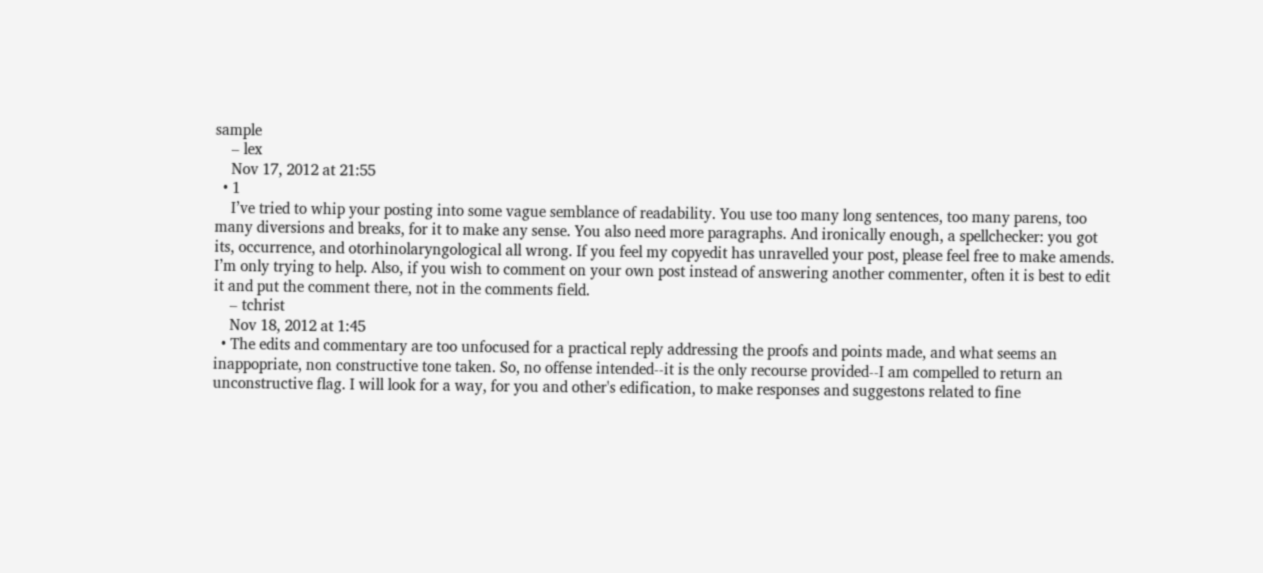sample
    – lex
    Nov 17, 2012 at 21:55
  • 1
    I’ve tried to whip your posting into some vague semblance of readability. You use too many long sentences, too many parens, too many diversions and breaks, for it to make any sense. You also need more paragraphs. And ironically enough, a spellchecker: you got its, occurrence, and otorhinolaryngological all wrong. If you feel my copyedit has unravelled your post, please feel free to make amends. I’m only trying to help. Also, if you wish to comment on your own post instead of answering another commenter, often it is best to edit it and put the comment there, not in the comments field.
    – tchrist
    Nov 18, 2012 at 1:45
  • The edits and commentary are too unfocused for a practical reply addressing the proofs and points made, and what seems an inappopriate, non constructive tone taken. So, no offense intended--it is the only recourse provided--I am compelled to return an unconstructive flag. I will look for a way, for you and other's edification, to make responses and suggestons related to fine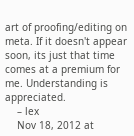art of proofing/editing on meta. If it doesn't appear soon, its just that time comes at a premium for me. Understanding is appreciated.
    – lex
    Nov 18, 2012 at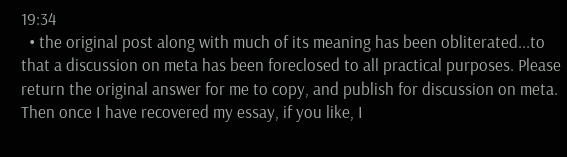19:34
  • the original post along with much of its meaning has been obliterated...to that a discussion on meta has been foreclosed to all practical purposes. Please return the original answer for me to copy, and publish for discussion on meta. Then once I have recovered my essay, if you like, I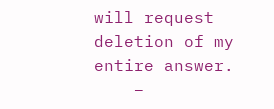will request deletion of my entire answer.
    –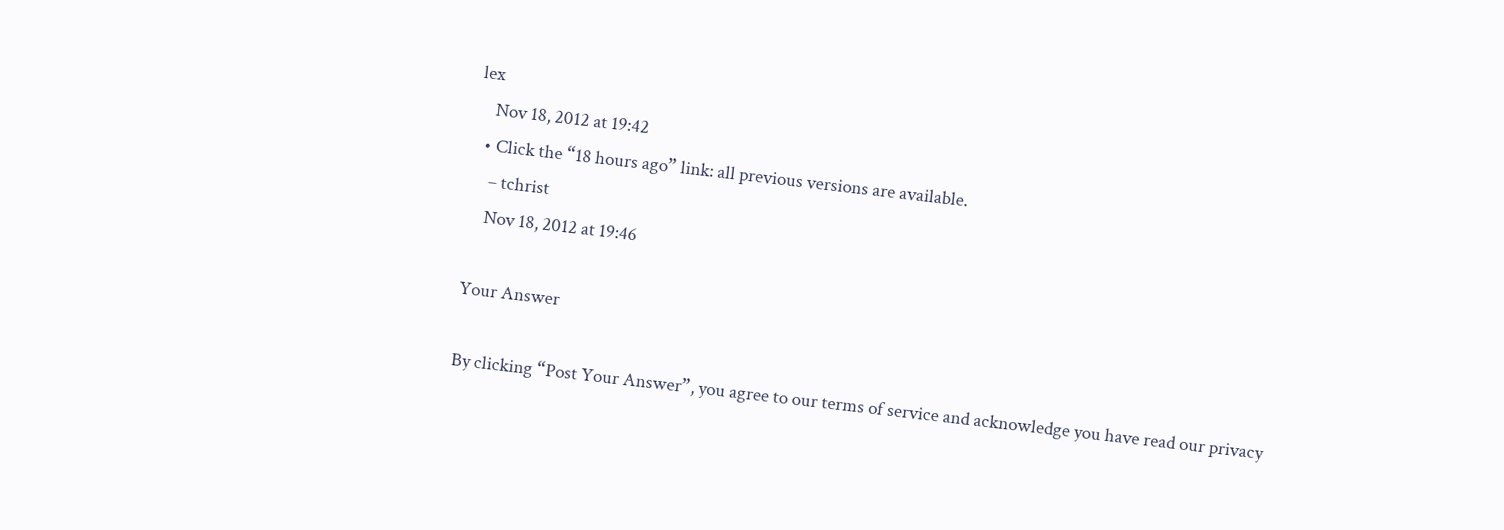lex
    Nov 18, 2012 at 19:42
  • Click the “18 hours ago” link: all previous versions are available.
    – tchrist
    Nov 18, 2012 at 19:46

Your Answer

By clicking “Post Your Answer”, you agree to our terms of service and acknowledge you have read our privacy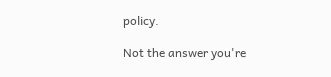policy.

Not the answer you're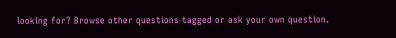looking for? Browse other questions tagged or ask your own question.